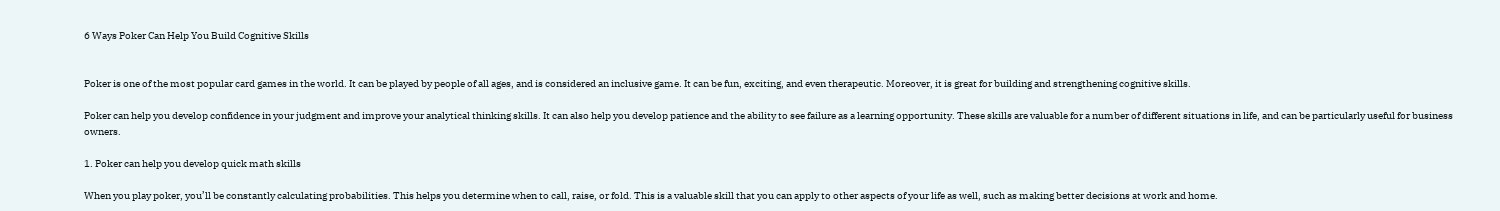6 Ways Poker Can Help You Build Cognitive Skills


Poker is one of the most popular card games in the world. It can be played by people of all ages, and is considered an inclusive game. It can be fun, exciting, and even therapeutic. Moreover, it is great for building and strengthening cognitive skills.

Poker can help you develop confidence in your judgment and improve your analytical thinking skills. It can also help you develop patience and the ability to see failure as a learning opportunity. These skills are valuable for a number of different situations in life, and can be particularly useful for business owners.

1. Poker can help you develop quick math skills

When you play poker, you’ll be constantly calculating probabilities. This helps you determine when to call, raise, or fold. This is a valuable skill that you can apply to other aspects of your life as well, such as making better decisions at work and home.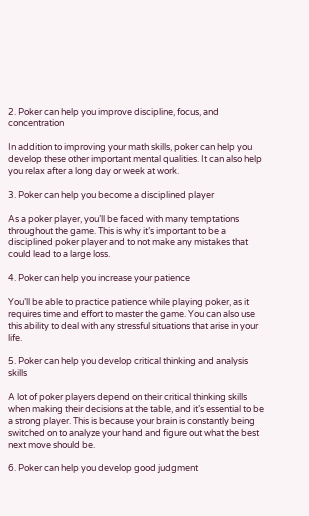2. Poker can help you improve discipline, focus, and concentration

In addition to improving your math skills, poker can help you develop these other important mental qualities. It can also help you relax after a long day or week at work.

3. Poker can help you become a disciplined player

As a poker player, you’ll be faced with many temptations throughout the game. This is why it’s important to be a disciplined poker player and to not make any mistakes that could lead to a large loss.

4. Poker can help you increase your patience

You’ll be able to practice patience while playing poker, as it requires time and effort to master the game. You can also use this ability to deal with any stressful situations that arise in your life.

5. Poker can help you develop critical thinking and analysis skills

A lot of poker players depend on their critical thinking skills when making their decisions at the table, and it’s essential to be a strong player. This is because your brain is constantly being switched on to analyze your hand and figure out what the best next move should be.

6. Poker can help you develop good judgment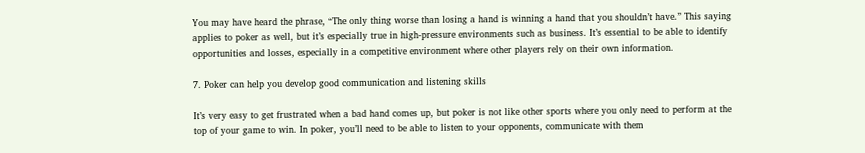You may have heard the phrase, “The only thing worse than losing a hand is winning a hand that you shouldn’t have.” This saying applies to poker as well, but it’s especially true in high-pressure environments such as business. It’s essential to be able to identify opportunities and losses, especially in a competitive environment where other players rely on their own information.

7. Poker can help you develop good communication and listening skills

It’s very easy to get frustrated when a bad hand comes up, but poker is not like other sports where you only need to perform at the top of your game to win. In poker, you’ll need to be able to listen to your opponents, communicate with them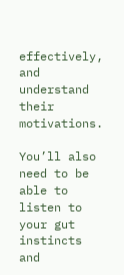effectively, and understand their motivations.

You’ll also need to be able to listen to your gut instincts and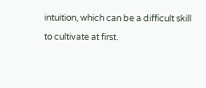intuition, which can be a difficult skill to cultivate at first.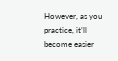However, as you practice, it’ll become easier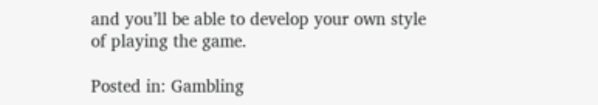and you’ll be able to develop your own style of playing the game.

Posted in: Gambling